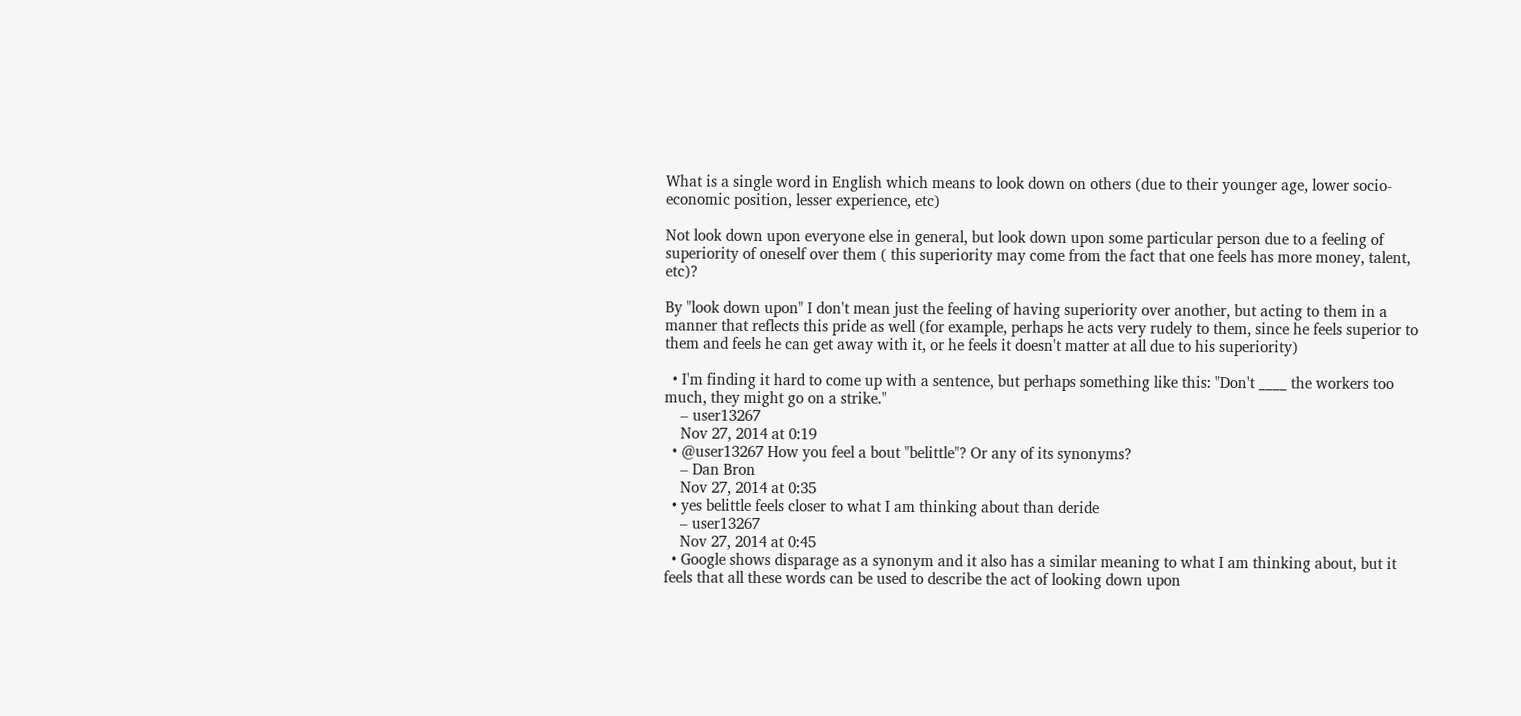What is a single word in English which means to look down on others (due to their younger age, lower socio-economic position, lesser experience, etc)

Not look down upon everyone else in general, but look down upon some particular person due to a feeling of superiority of oneself over them ( this superiority may come from the fact that one feels has more money, talent, etc)?

By "look down upon" I don't mean just the feeling of having superiority over another, but acting to them in a manner that reflects this pride as well (for example, perhaps he acts very rudely to them, since he feels superior to them and feels he can get away with it, or he feels it doesn't matter at all due to his superiority)

  • I'm finding it hard to come up with a sentence, but perhaps something like this: "Don't ____ the workers too much, they might go on a strike."
    – user13267
    Nov 27, 2014 at 0:19
  • @user13267 How you feel a bout "belittle"? Or any of its synonyms?
    – Dan Bron
    Nov 27, 2014 at 0:35
  • yes belittle feels closer to what I am thinking about than deride
    – user13267
    Nov 27, 2014 at 0:45
  • Google shows disparage as a synonym and it also has a similar meaning to what I am thinking about, but it feels that all these words can be used to describe the act of looking down upon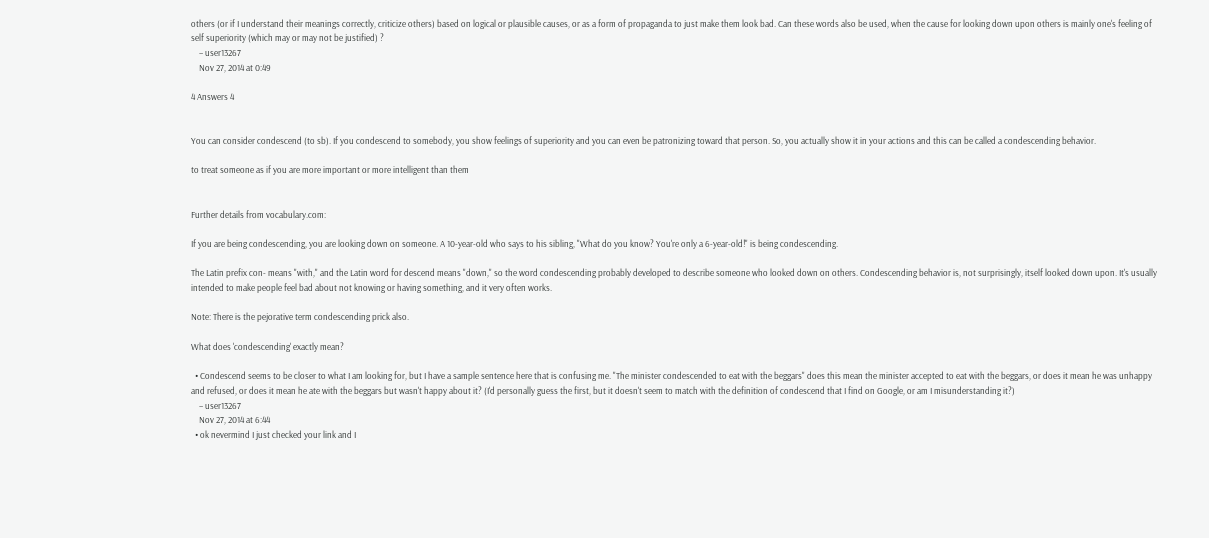others (or if I understand their meanings correctly, criticize others) based on logical or plausible causes, or as a form of propaganda to just make them look bad. Can these words also be used, when the cause for looking down upon others is mainly one's feeling of self superiority (which may or may not be justified) ?
    – user13267
    Nov 27, 2014 at 0:49

4 Answers 4


You can consider condescend (to sb). If you condescend to somebody, you show feelings of superiority and you can even be patronizing toward that person. So, you actually show it in your actions and this can be called a condescending behavior.

to treat someone as if you are more important or more intelligent than them


Further details from vocabulary.com:

If you are being condescending, you are looking down on someone. A 10-year-old who says to his sibling, "What do you know? You're only a 6-year-old!" is being condescending.

The Latin prefix con- means "with," and the Latin word for descend means "down," so the word condescending probably developed to describe someone who looked down on others. Condescending behavior is, not surprisingly, itself looked down upon. It's usually intended to make people feel bad about not knowing or having something, and it very often works.

Note: There is the pejorative term condescending prick also.

What does 'condescending' exactly mean?

  • Condescend seems to be closer to what I am looking for, but I have a sample sentence here that is confusing me. "The minister condescended to eat with the beggars" does this mean the minister accepted to eat with the beggars, or does it mean he was unhappy and refused, or does it mean he ate with the beggars but wasn't happy about it? (I'd personally guess the first, but it doesn't seem to match with the definition of condescend that I find on Google, or am I misunderstanding it?)
    – user13267
    Nov 27, 2014 at 6:44
  • ok nevermind I just checked your link and I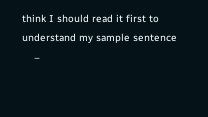think I should read it first to understand my sample sentence
    –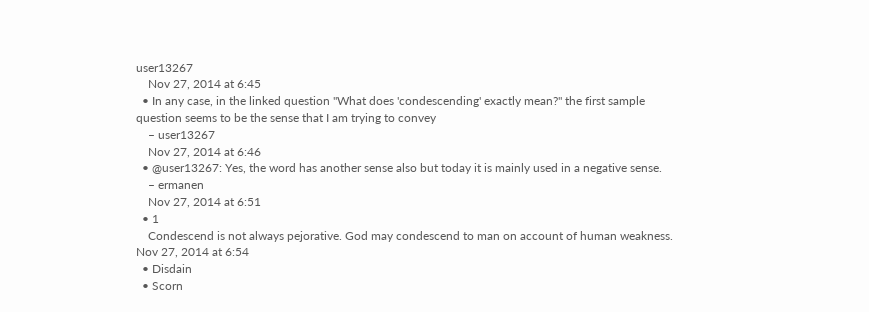user13267
    Nov 27, 2014 at 6:45
  • In any case, in the linked question "What does 'condescending' exactly mean?" the first sample question seems to be the sense that I am trying to convey
    – user13267
    Nov 27, 2014 at 6:46
  • @user13267: Yes, the word has another sense also but today it is mainly used in a negative sense.
    – ermanen
    Nov 27, 2014 at 6:51
  • 1
    Condescend is not always pejorative. God may condescend to man on account of human weakness. Nov 27, 2014 at 6:54
  • Disdain
  • Scorn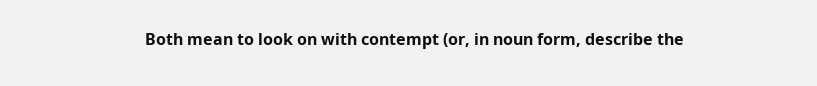Both mean to look on with contempt (or, in noun form, describe the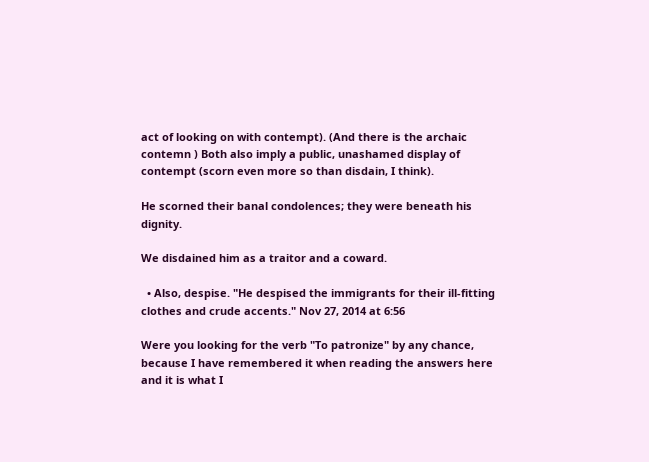act of looking on with contempt). (And there is the archaic contemn ) Both also imply a public, unashamed display of contempt (scorn even more so than disdain, I think).

He scorned their banal condolences; they were beneath his dignity.

We disdained him as a traitor and a coward.

  • Also, despise. "He despised the immigrants for their ill-fitting clothes and crude accents." Nov 27, 2014 at 6:56

Were you looking for the verb "To patronize" by any chance, because I have remembered it when reading the answers here and it is what I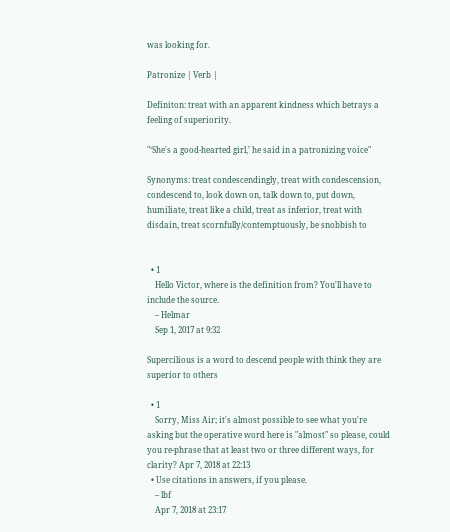was looking for.

Patronize | Verb |

Definiton: treat with an apparent kindness which betrays a feeling of superiority.

"‘She's a good-hearted girl,’ he said in a patronizing voice"

Synonyms: treat condescendingly, treat with condescension, condescend to, look down on, talk down to, put down, humiliate, treat like a child, treat as inferior, treat with disdain, treat scornfully/contemptuously, be snobbish to


  • 1
    Hello Victor, where is the definition from? You'll have to include the source.
    – Helmar
    Sep 1, 2017 at 9:32

Supercilious is a word to descend people with think they are superior to others

  • 1
    Sorry, Miss Air; it's almost possible to see what you're asking but the operative word here is "almost" so please, could you re-phrase that at least two or three different ways, for clarity? Apr 7, 2018 at 22:13
  • Use citations in answers, if you please.
    – lbf
    Apr 7, 2018 at 23:17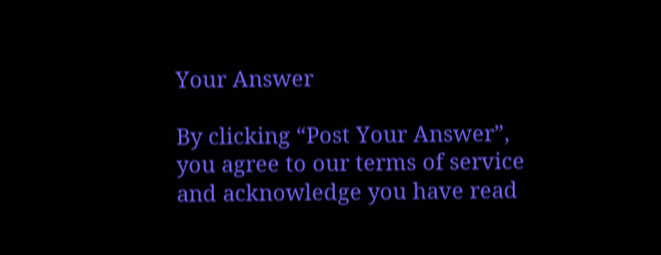Your Answer

By clicking “Post Your Answer”, you agree to our terms of service and acknowledge you have read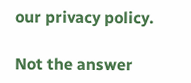our privacy policy.

Not the answer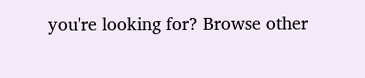you're looking for? Browse other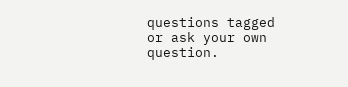questions tagged or ask your own question.